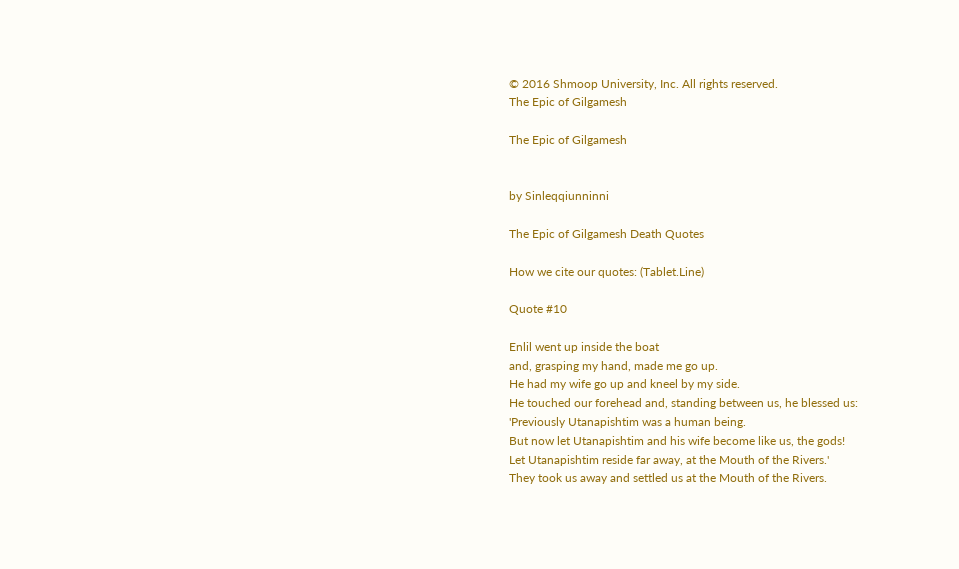© 2016 Shmoop University, Inc. All rights reserved.
The Epic of Gilgamesh

The Epic of Gilgamesh


by Sinleqqiunninni

The Epic of Gilgamesh Death Quotes

How we cite our quotes: (Tablet.Line)

Quote #10

Enlil went up inside the boat
and, grasping my hand, made me go up.
He had my wife go up and kneel by my side.
He touched our forehead and, standing between us, he blessed us:
'Previously Utanapishtim was a human being.
But now let Utanapishtim and his wife become like us, the gods!
Let Utanapishtim reside far away, at the Mouth of the Rivers.'
They took us away and settled us at the Mouth of the Rivers.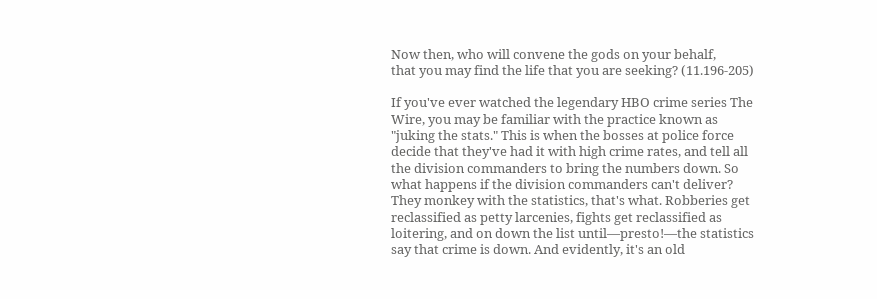Now then, who will convene the gods on your behalf,
that you may find the life that you are seeking? (11.196-205)

If you've ever watched the legendary HBO crime series The Wire, you may be familiar with the practice known as "juking the stats." This is when the bosses at police force decide that they've had it with high crime rates, and tell all the division commanders to bring the numbers down. So what happens if the division commanders can't deliver? They monkey with the statistics, that's what. Robberies get reclassified as petty larcenies, fights get reclassified as loitering, and on down the list until—presto!—the statistics say that crime is down. And evidently, it's an old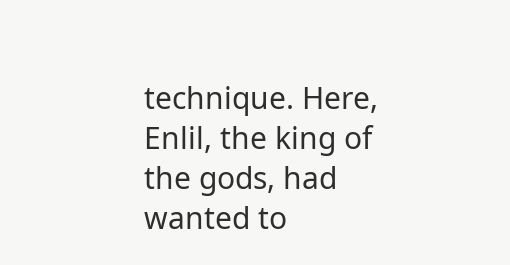technique. Here, Enlil, the king of the gods, had wanted to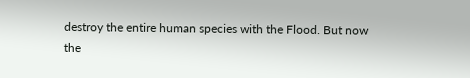destroy the entire human species with the Flood. But now the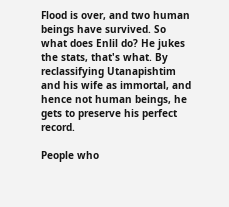Flood is over, and two human beings have survived. So what does Enlil do? He jukes the stats, that's what. By reclassifying Utanapishtim and his wife as immortal, and hence not human beings, he gets to preserve his perfect record.

People who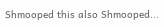Shmooped this also Shmooped...